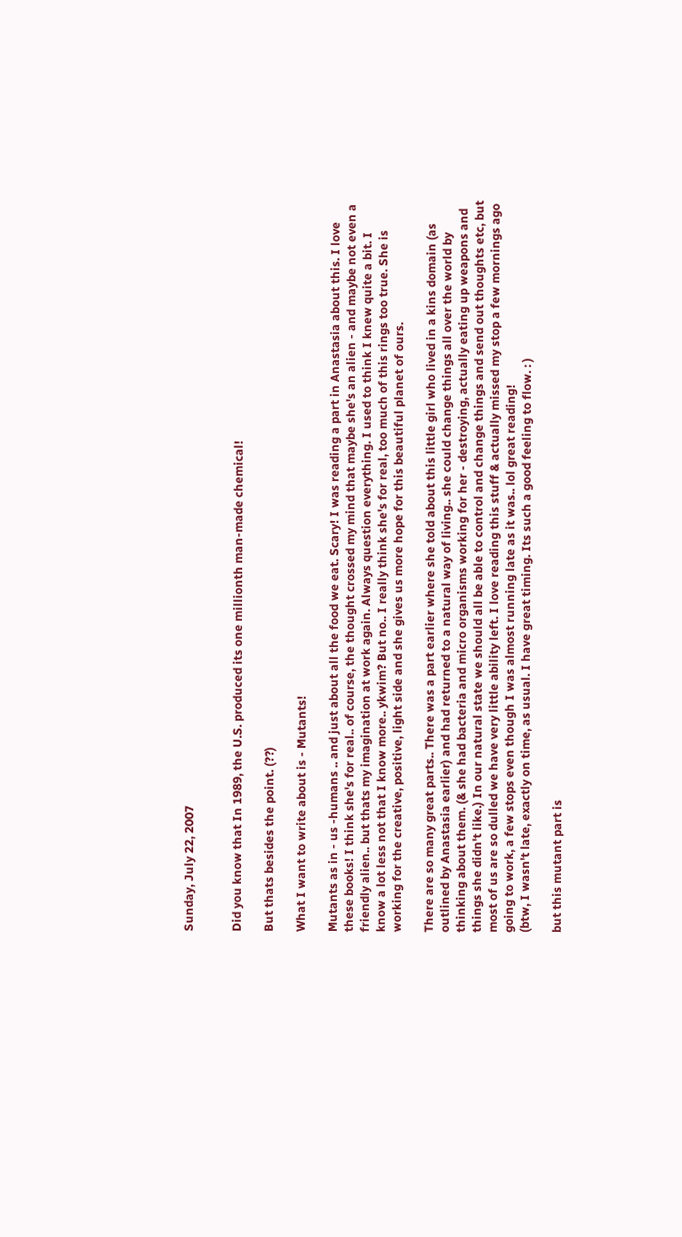Sunday, July 22, 2007


Did you know that In 1989, the U.S. produced its one millionth man-made chemical!

But thats besides the point. (??)

What I want to write about is - Mutants!

Mutants as in - us -humans .. and just about all the food we eat. Scary! I was reading a part in Anastasia about this. I love these books! I think she's for real.. of course, the thought crossed my mind that maybe she's an alien - and maybe not even a friendly alien.. but thats my imagination at work again. Always question everything. I used to think I knew quite a bit. I know a lot less not that I know more.. ykwim? But no.. I really think she's for real, too much of this rings too true. She is working for the creative, positive, light side and she gives us more hope for this beautiful planet of ours.

There are so many great parts.. There was a part earlier where she told about this little girl who lived in a kins domain (as outlined by Anastasia earlier) and had returned to a natural way of living.. she could change things all over the world by thinking about them. (& she had bacteria and micro organisms working for her - destroying, actually eating up weapons and things she didn't like.) In our natural state we should all be able to control and change things and send out thoughts etc, but most of us are so dulled we have very little ability left. I love reading this stuff & actually missed my stop a few mornings ago going to work, a few stops even though I was almost running late as it was.. lol great reading!
(btw, I wasn't late, exactly on time, as usual. I have great timing. Its such a good feeling to flow. : )

but this mutant part is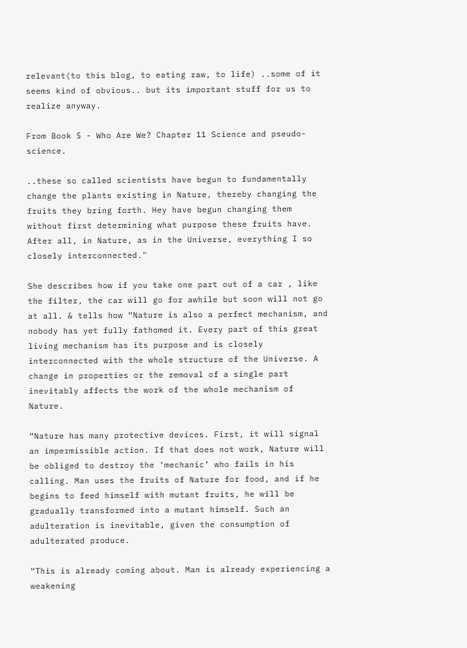relevant(to this blog, to eating raw, to life) ..some of it seems kind of obvious.. but its important stuff for us to realize anyway.

From Book 5 - Who Are We? Chapter 11 Science and pseudo-science.

..these so called scientists have begun to fundamentally change the plants existing in Nature, thereby changing the fruits they bring forth. Hey have begun changing them without first determining what purpose these fruits have. After all, in Nature, as in the Universe, everything I so closely interconnected."

She describes how if you take one part out of a car , like the filter, the car will go for awhile but soon will not go at all. & tells how “Nature is also a perfect mechanism, and nobody has yet fully fathomed it. Every part of this great living mechanism has its purpose and is closely interconnected with the whole structure of the Universe. A change in properties or the removal of a single part inevitably affects the work of the whole mechanism of Nature.

“Nature has many protective devices. First, it will signal an impermissible action. If that does not work, Nature will be obliged to destroy the ‘mechanic’ who fails in his calling. Man uses the fruits of Nature for food, and if he begins to feed himself with mutant fruits, he will be gradually transformed into a mutant himself. Such an adulteration is inevitable, given the consumption of adulterated produce.

“This is already coming about. Man is already experiencing a weakening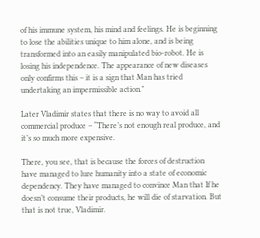of his immune system, his mind and feelings. He is beginning to lose the abilities unique to him alone, and is being transformed into an easily manipulated bio-robot. He is losing his independence. The appearance of new diseases only confirms this – it is a sign that Man has tried undertaking an impermissible action."

Later Vladimir states that there is no way to avoid all commercial produce – “There’s not enough real produce, and it’s so much more expensive.

There, you see, that is because the forces of destruction have managed to lure humanity into a state of economic dependency. They have managed to convince Man that If he doesn’t consume their products, he will die of starvation. But that is not true, Vladimir.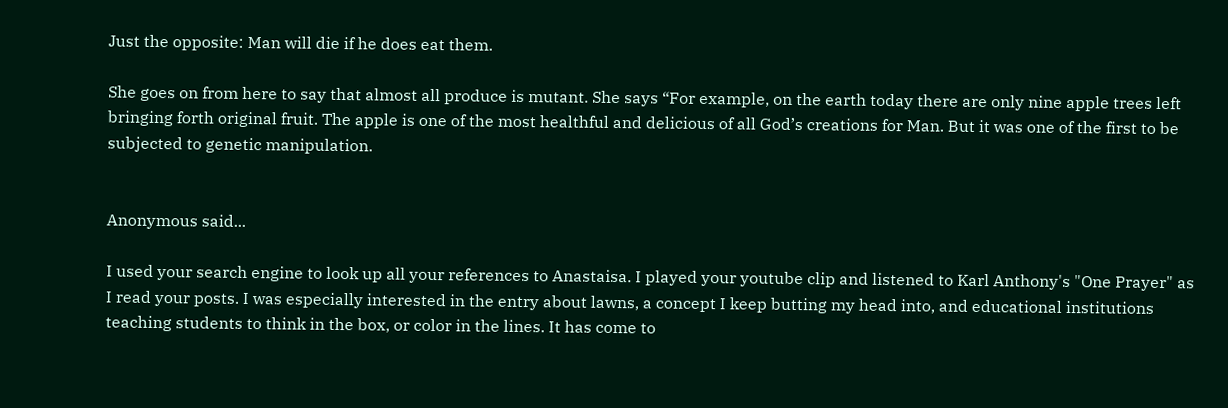Just the opposite: Man will die if he does eat them.

She goes on from here to say that almost all produce is mutant. She says “For example, on the earth today there are only nine apple trees left bringing forth original fruit. The apple is one of the most healthful and delicious of all God’s creations for Man. But it was one of the first to be subjected to genetic manipulation.


Anonymous said...

I used your search engine to look up all your references to Anastaisa. I played your youtube clip and listened to Karl Anthony's "One Prayer" as I read your posts. I was especially interested in the entry about lawns, a concept I keep butting my head into, and educational institutions teaching students to think in the box, or color in the lines. It has come to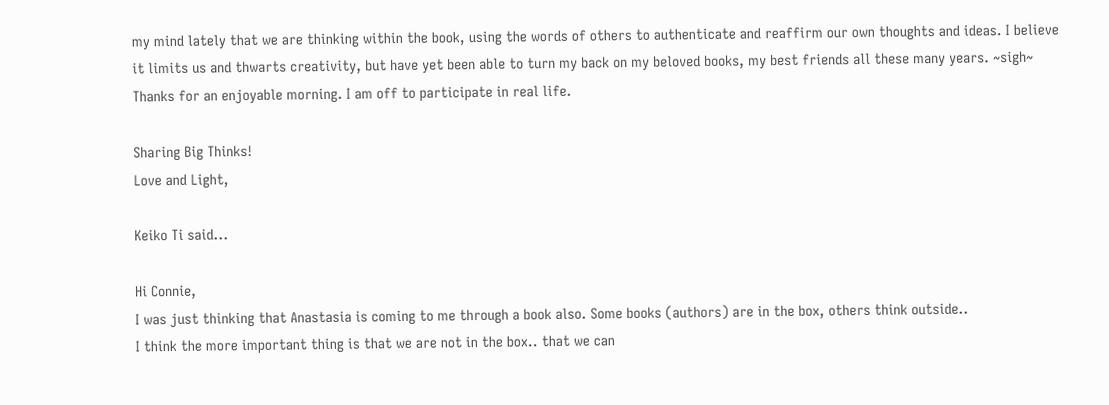my mind lately that we are thinking within the book, using the words of others to authenticate and reaffirm our own thoughts and ideas. I believe it limits us and thwarts creativity, but have yet been able to turn my back on my beloved books, my best friends all these many years. ~sigh~ Thanks for an enjoyable morning. I am off to participate in real life.

Sharing Big Thinks!
Love and Light,

Keiko Ti said...

Hi Connie,
I was just thinking that Anastasia is coming to me through a book also. Some books (authors) are in the box, others think outside..
I think the more important thing is that we are not in the box.. that we can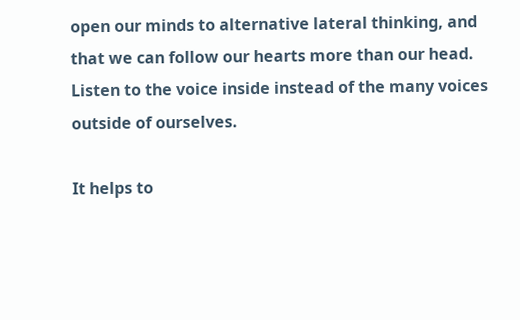open our minds to alternative lateral thinking, and that we can follow our hearts more than our head. Listen to the voice inside instead of the many voices outside of ourselves.

It helps to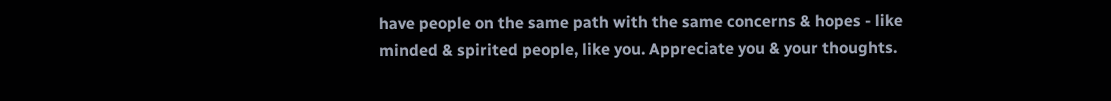have people on the same path with the same concerns & hopes - like minded & spirited people, like you. Appreciate you & your thoughts.